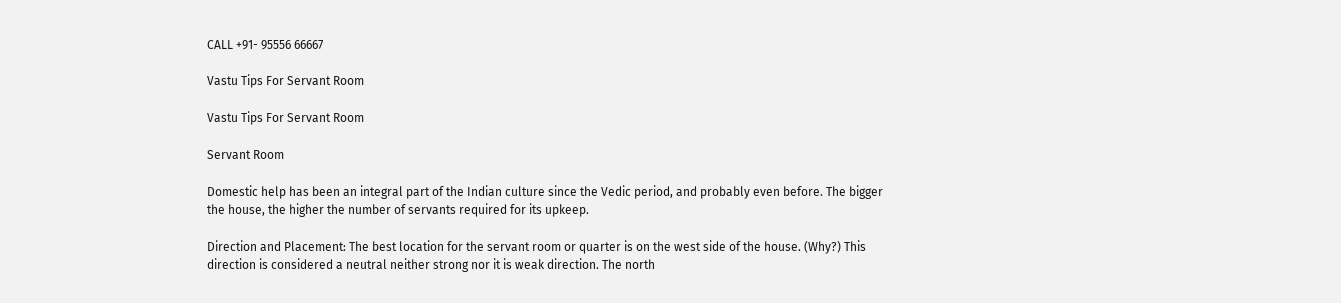CALL +91- 95556 66667

Vastu Tips For Servant Room

Vastu Tips For Servant Room

Servant Room

Domestic help has been an integral part of the Indian culture since the Vedic period, and probably even before. The bigger the house, the higher the number of servants required for its upkeep.

Direction and Placement: The best location for the servant room or quarter is on the west side of the house. (Why?) This direction is considered a neutral neither strong nor it is weak direction. The north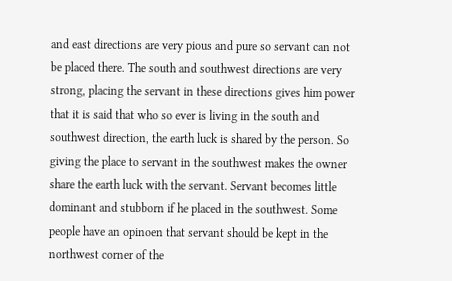and east directions are very pious and pure so servant can not be placed there. The south and southwest directions are very strong, placing the servant in these directions gives him power that it is said that who so ever is living in the south and southwest direction, the earth luck is shared by the person. So giving the place to servant in the southwest makes the owner share the earth luck with the servant. Servant becomes little dominant and stubborn if he placed in the southwest. Some people have an opinoen that servant should be kept in the northwest corner of the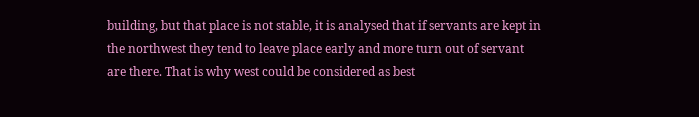building, but that place is not stable, it is analysed that if servants are kept in the northwest they tend to leave place early and more turn out of servant are there. That is why west could be considered as best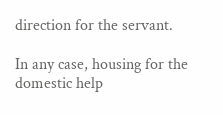direction for the servant.

In any case, housing for the domestic help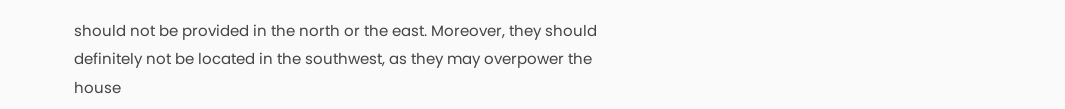should not be provided in the north or the east. Moreover, they should definitely not be located in the southwest, as they may overpower the house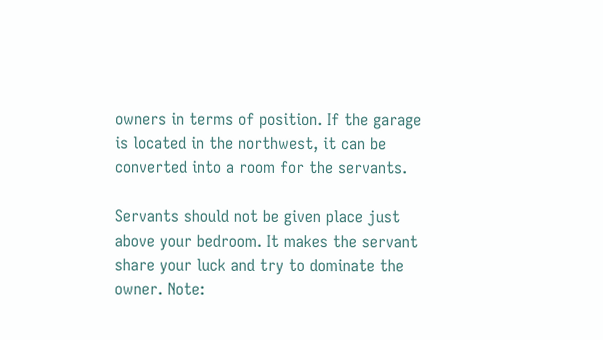owners in terms of position. If the garage is located in the northwest, it can be converted into a room for the servants.

Servants should not be given place just above your bedroom. It makes the servant share your luck and try to dominate the owner. Note: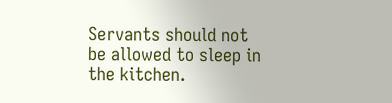Servants should not be allowed to sleep in the kitchen.